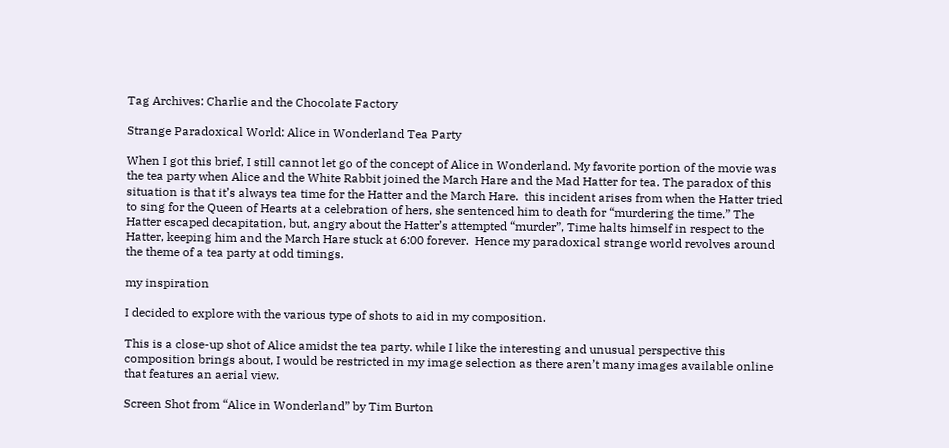Tag Archives: Charlie and the Chocolate Factory

Strange Paradoxical World: Alice in Wonderland Tea Party

When I got this brief, I still cannot let go of the concept of Alice in Wonderland. My favorite portion of the movie was the tea party when Alice and the White Rabbit joined the March Hare and the Mad Hatter for tea. The paradox of this situation is that it’s always tea time for the Hatter and the March Hare.  this incident arises from when the Hatter tried to sing for the Queen of Hearts at a celebration of hers, she sentenced him to death for “murdering the time.” The Hatter escaped decapitation, but, angry about the Hatter’s attempted “murder”, Time halts himself in respect to the Hatter, keeping him and the March Hare stuck at 6:00 forever.  Hence my paradoxical strange world revolves around the theme of a tea party at odd timings.

my inspiration

I decided to explore with the various type of shots to aid in my composition.

This is a close-up shot of Alice amidst the tea party. while I like the interesting and unusual perspective this composition brings about, I would be restricted in my image selection as there aren’t many images available online that features an aerial view.

Screen Shot from “Alice in Wonderland” by Tim Burton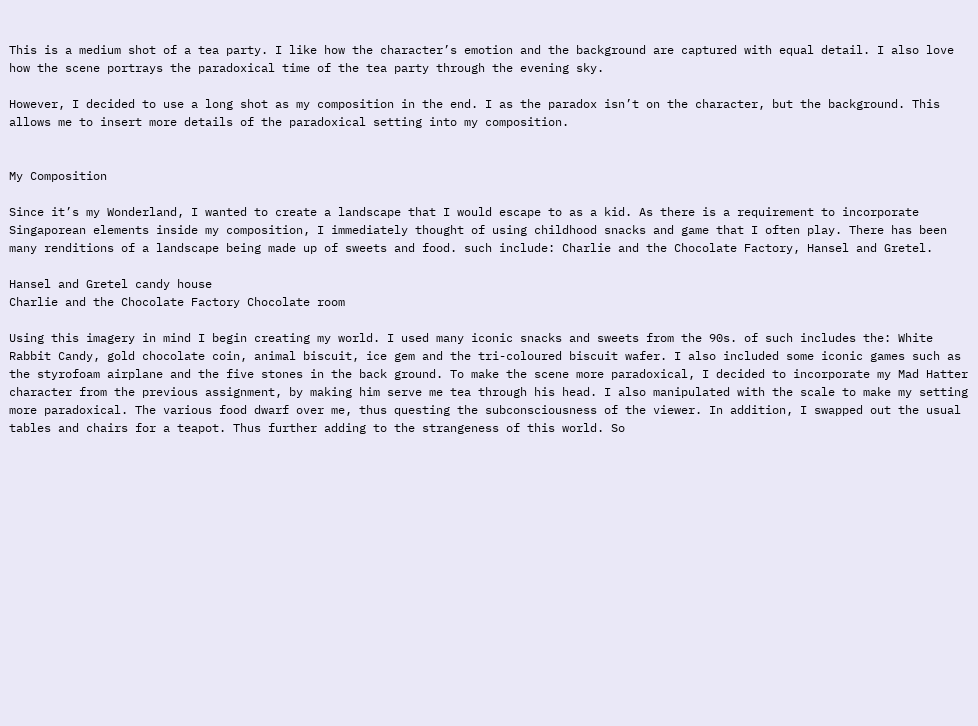This is a medium shot of a tea party. I like how the character’s emotion and the background are captured with equal detail. I also love how the scene portrays the paradoxical time of the tea party through the evening sky.

However, I decided to use a long shot as my composition in the end. I as the paradox isn’t on the character, but the background. This allows me to insert more details of the paradoxical setting into my composition.


My Composition

Since it’s my Wonderland, I wanted to create a landscape that I would escape to as a kid. As there is a requirement to incorporate Singaporean elements inside my composition, I immediately thought of using childhood snacks and game that I often play. There has been many renditions of a landscape being made up of sweets and food. such include: Charlie and the Chocolate Factory, Hansel and Gretel.

Hansel and Gretel candy house
Charlie and the Chocolate Factory Chocolate room

Using this imagery in mind I begin creating my world. I used many iconic snacks and sweets from the 90s. of such includes the: White Rabbit Candy, gold chocolate coin, animal biscuit, ice gem and the tri-coloured biscuit wafer. I also included some iconic games such as the styrofoam airplane and the five stones in the back ground. To make the scene more paradoxical, I decided to incorporate my Mad Hatter character from the previous assignment, by making him serve me tea through his head. I also manipulated with the scale to make my setting more paradoxical. The various food dwarf over me, thus questing the subconsciousness of the viewer. In addition, I swapped out the usual tables and chairs for a teapot. Thus further adding to the strangeness of this world. So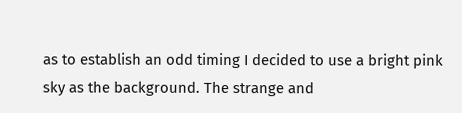as to establish an odd timing I decided to use a bright pink sky as the background. The strange and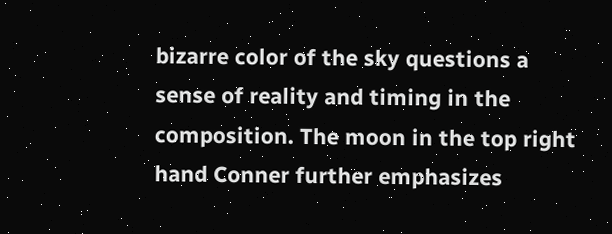bizarre color of the sky questions a sense of reality and timing in the composition. The moon in the top right hand Conner further emphasizes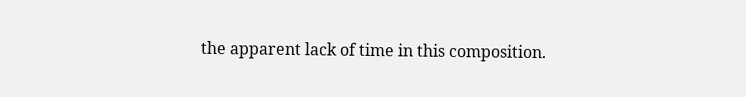the apparent lack of time in this composition.